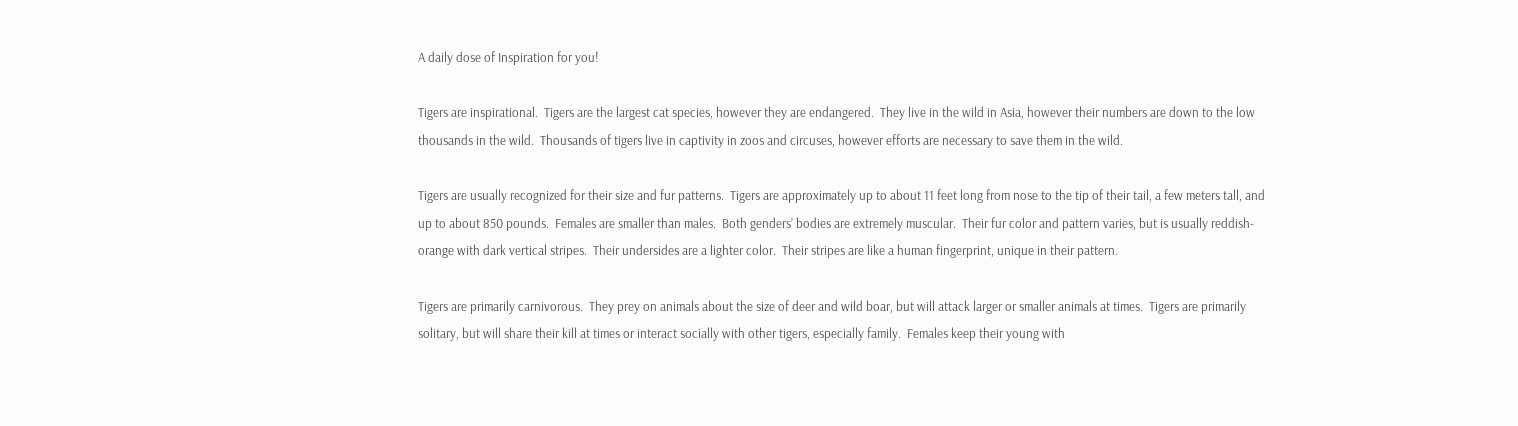A daily dose of Inspiration for you!

Tigers are inspirational.  Tigers are the largest cat species, however they are endangered.  They live in the wild in Asia, however their numbers are down to the low thousands in the wild.  Thousands of tigers live in captivity in zoos and circuses, however efforts are necessary to save them in the wild.

Tigers are usually recognized for their size and fur patterns.  Tigers are approximately up to about 11 feet long from nose to the tip of their tail, a few meters tall, and up to about 850 pounds.  Females are smaller than males.  Both genders’ bodies are extremely muscular.  Their fur color and pattern varies, but is usually reddish-orange with dark vertical stripes.  Their undersides are a lighter color.  Their stripes are like a human fingerprint, unique in their pattern.

Tigers are primarily carnivorous.  They prey on animals about the size of deer and wild boar, but will attack larger or smaller animals at times.  Tigers are primarily solitary, but will share their kill at times or interact socially with other tigers, especially family.  Females keep their young with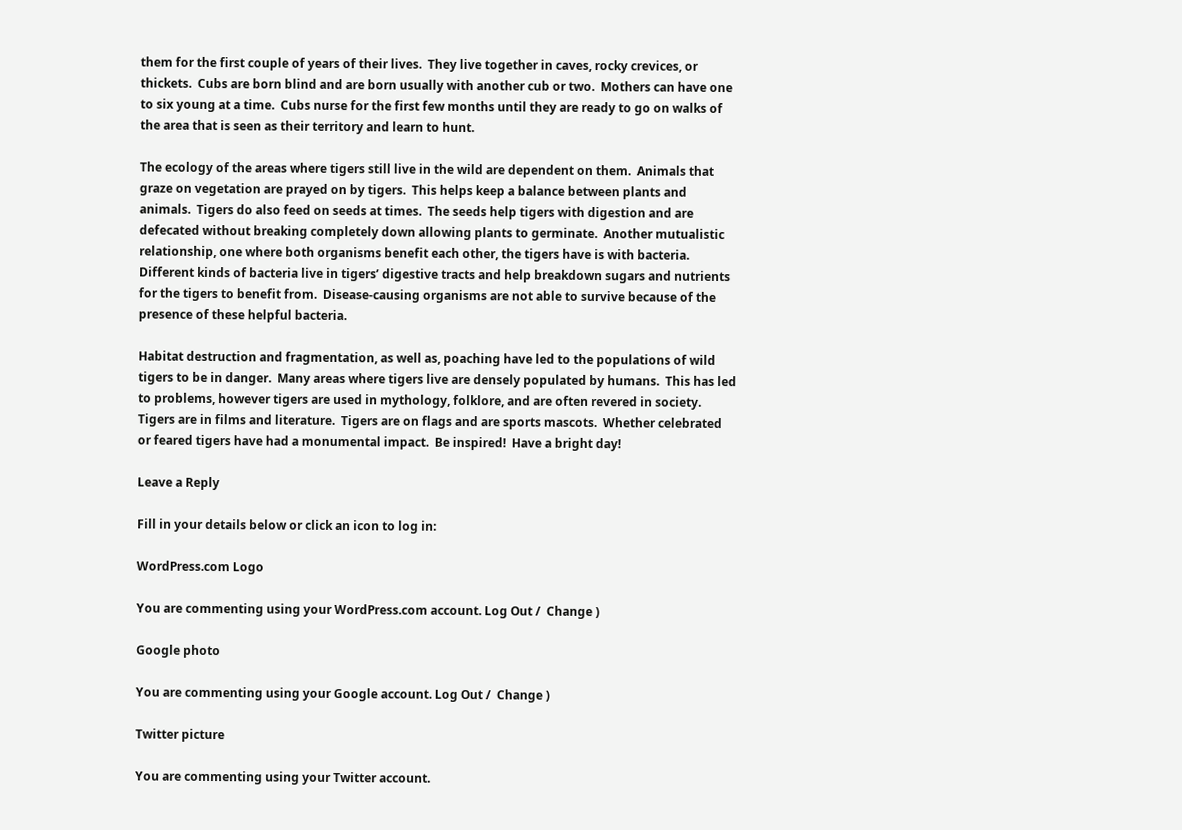them for the first couple of years of their lives.  They live together in caves, rocky crevices, or thickets.  Cubs are born blind and are born usually with another cub or two.  Mothers can have one to six young at a time.  Cubs nurse for the first few months until they are ready to go on walks of the area that is seen as their territory and learn to hunt.

The ecology of the areas where tigers still live in the wild are dependent on them.  Animals that graze on vegetation are prayed on by tigers.  This helps keep a balance between plants and animals.  Tigers do also feed on seeds at times.  The seeds help tigers with digestion and are defecated without breaking completely down allowing plants to germinate.  Another mutualistic relationship, one where both organisms benefit each other, the tigers have is with bacteria.  Different kinds of bacteria live in tigers’ digestive tracts and help breakdown sugars and nutrients for the tigers to benefit from.  Disease-causing organisms are not able to survive because of the presence of these helpful bacteria.

Habitat destruction and fragmentation, as well as, poaching have led to the populations of wild tigers to be in danger.  Many areas where tigers live are densely populated by humans.  This has led to problems, however tigers are used in mythology, folklore, and are often revered in society.  Tigers are in films and literature.  Tigers are on flags and are sports mascots.  Whether celebrated or feared tigers have had a monumental impact.  Be inspired!  Have a bright day!

Leave a Reply

Fill in your details below or click an icon to log in:

WordPress.com Logo

You are commenting using your WordPress.com account. Log Out /  Change )

Google photo

You are commenting using your Google account. Log Out /  Change )

Twitter picture

You are commenting using your Twitter account.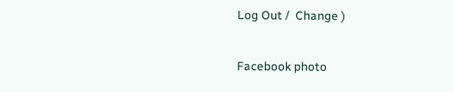Log Out /  Change )

Facebook photo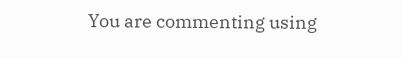You are commenting using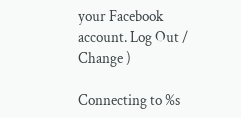your Facebook account. Log Out /  Change )

Connecting to %s